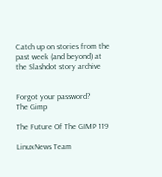Catch up on stories from the past week (and beyond) at the Slashdot story archive


Forgot your password?
The Gimp

The Future Of The GIMP 119

LinuxNews Team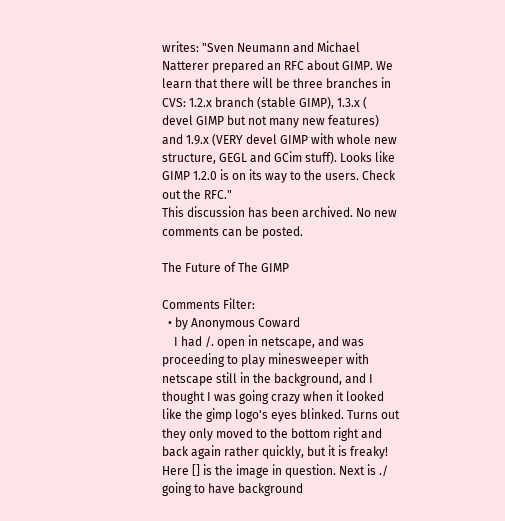writes: "Sven Neumann and Michael Natterer prepared an RFC about GIMP. We learn that there will be three branches in CVS: 1.2.x branch (stable GIMP), 1.3.x ( devel GIMP but not many new features) and 1.9.x (VERY devel GIMP with whole new structure, GEGL and GCim stuff). Looks like GIMP 1.2.0 is on its way to the users. Check out the RFC."
This discussion has been archived. No new comments can be posted.

The Future of The GIMP

Comments Filter:
  • by Anonymous Coward
    I had /. open in netscape, and was proceeding to play minesweeper with netscape still in the background, and I thought I was going crazy when it looked like the gimp logo's eyes blinked. Turns out they only moved to the bottom right and back again rather quickly, but it is freaky! Here [] is the image in question. Next is ./ going to have background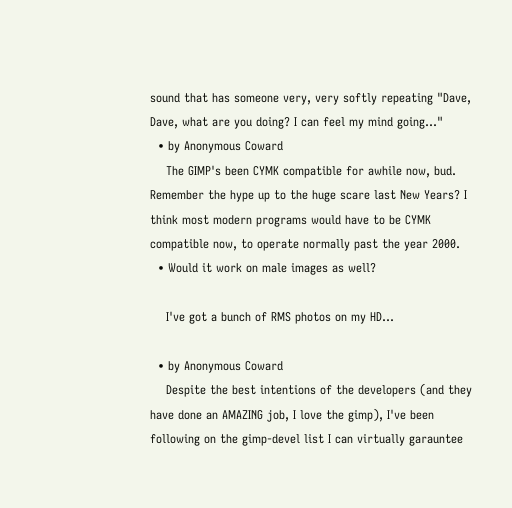sound that has someone very, very softly repeating "Dave, Dave, what are you doing? I can feel my mind going..."
  • by Anonymous Coward
    The GIMP's been CYMK compatible for awhile now, bud. Remember the hype up to the huge scare last New Years? I think most modern programs would have to be CYMK compatible now, to operate normally past the year 2000.
  • Would it work on male images as well?

    I've got a bunch of RMS photos on my HD...

  • by Anonymous Coward
    Despite the best intentions of the developers (and they have done an AMAZING job, I love the gimp), I've been following on the gimp-devel list I can virtually garauntee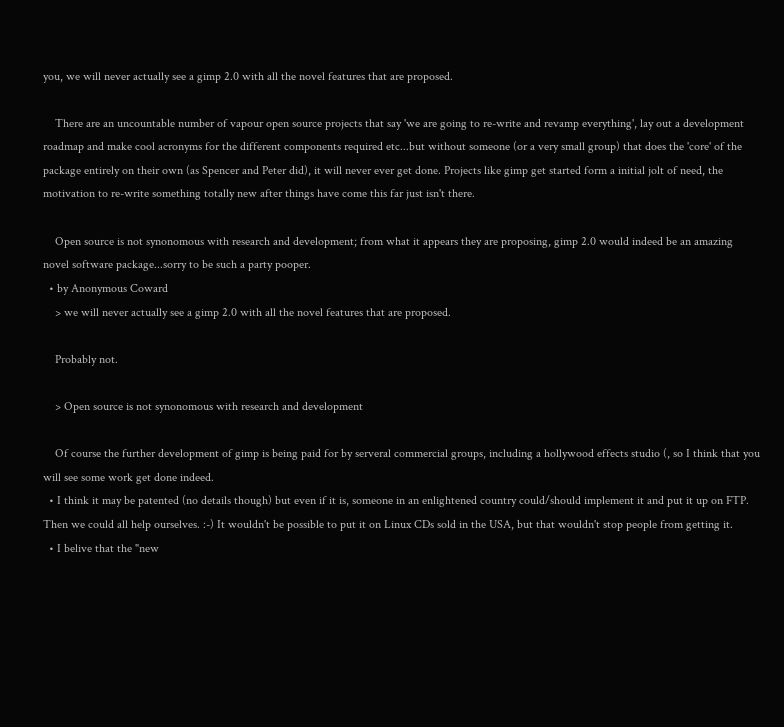you, we will never actually see a gimp 2.0 with all the novel features that are proposed.

    There are an uncountable number of vapour open source projects that say 'we are going to re-write and revamp everything', lay out a development roadmap and make cool acronyms for the different components required etc...but without someone (or a very small group) that does the 'core' of the package entirely on their own (as Spencer and Peter did), it will never ever get done. Projects like gimp get started form a initial jolt of need, the motivation to re-write something totally new after things have come this far just isn't there.

    Open source is not synonomous with research and development; from what it appears they are proposing, gimp 2.0 would indeed be an amazing novel software package...sorry to be such a party pooper.
  • by Anonymous Coward
    > we will never actually see a gimp 2.0 with all the novel features that are proposed.

    Probably not.

    > Open source is not synonomous with research and development

    Of course the further development of gimp is being paid for by serveral commercial groups, including a hollywood effects studio (, so I think that you will see some work get done indeed.
  • I think it may be patented (no details though) but even if it is, someone in an enlightened country could/should implement it and put it up on FTP. Then we could all help ourselves. :-) It wouldn't be possible to put it on Linux CDs sold in the USA, but that wouldn't stop people from getting it.
  • I belive that the "new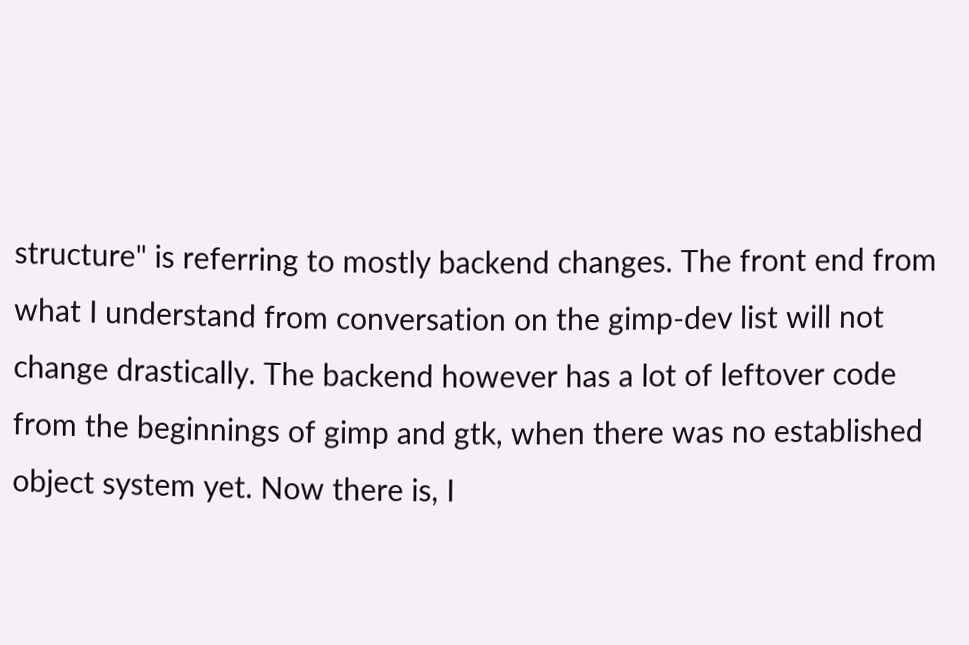structure" is referring to mostly backend changes. The front end from what I understand from conversation on the gimp-dev list will not change drastically. The backend however has a lot of leftover code from the beginnings of gimp and gtk, when there was no established object system yet. Now there is, I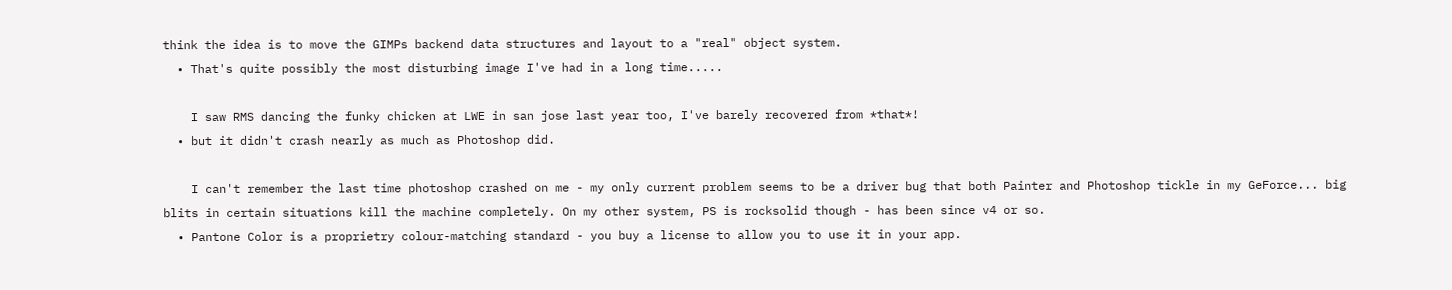think the idea is to move the GIMPs backend data structures and layout to a "real" object system.
  • That's quite possibly the most disturbing image I've had in a long time.....

    I saw RMS dancing the funky chicken at LWE in san jose last year too, I've barely recovered from *that*!
  • but it didn't crash nearly as much as Photoshop did.

    I can't remember the last time photoshop crashed on me - my only current problem seems to be a driver bug that both Painter and Photoshop tickle in my GeForce... big blits in certain situations kill the machine completely. On my other system, PS is rocksolid though - has been since v4 or so.
  • Pantone Color is a proprietry colour-matching standard - you buy a license to allow you to use it in your app.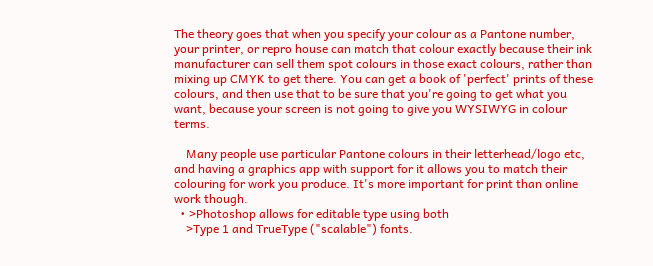The theory goes that when you specify your colour as a Pantone number, your printer, or repro house can match that colour exactly because their ink manufacturer can sell them spot colours in those exact colours, rather than mixing up CMYK to get there. You can get a book of 'perfect' prints of these colours, and then use that to be sure that you're going to get what you want, because your screen is not going to give you WYSIWYG in colour terms.

    Many people use particular Pantone colours in their letterhead/logo etc, and having a graphics app with support for it allows you to match their colouring for work you produce. It's more important for print than online work though.
  • >Photoshop allows for editable type using both
    >Type 1 and TrueType ("scalable") fonts.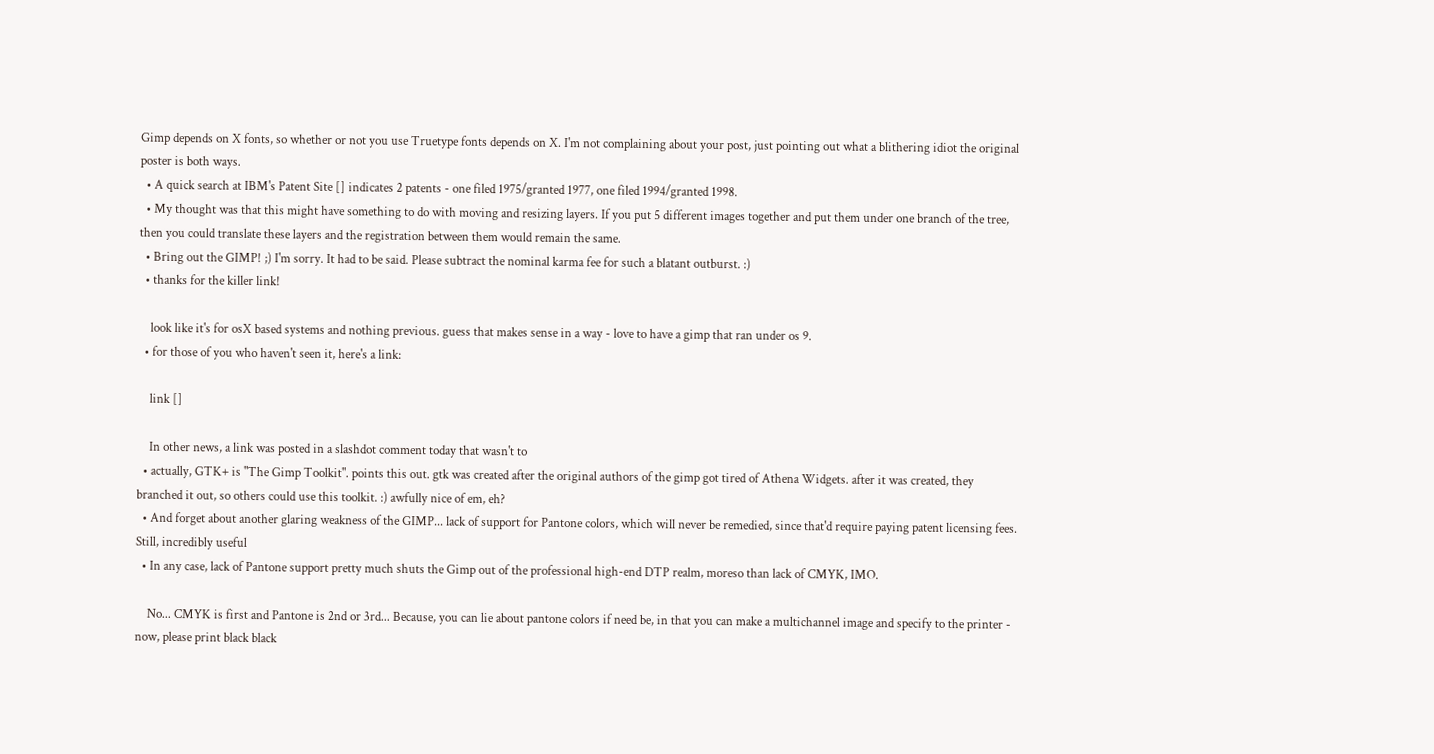Gimp depends on X fonts, so whether or not you use Truetype fonts depends on X. I'm not complaining about your post, just pointing out what a blithering idiot the original poster is both ways.
  • A quick search at IBM's Patent Site [] indicates 2 patents - one filed 1975/granted 1977, one filed 1994/granted 1998.
  • My thought was that this might have something to do with moving and resizing layers. If you put 5 different images together and put them under one branch of the tree, then you could translate these layers and the registration between them would remain the same.
  • Bring out the GIMP! ;) I'm sorry. It had to be said. Please subtract the nominal karma fee for such a blatant outburst. :)
  • thanks for the killer link!

    look like it's for osX based systems and nothing previous. guess that makes sense in a way - love to have a gimp that ran under os 9.
  • for those of you who haven't seen it, here's a link:

    link []

    In other news, a link was posted in a slashdot comment today that wasn't to
  • actually, GTK+ is "The Gimp Toolkit". points this out. gtk was created after the original authors of the gimp got tired of Athena Widgets. after it was created, they branched it out, so others could use this toolkit. :) awfully nice of em, eh?
  • And forget about another glaring weakness of the GIMP... lack of support for Pantone colors, which will never be remedied, since that'd require paying patent licensing fees. Still, incredibly useful
  • In any case, lack of Pantone support pretty much shuts the Gimp out of the professional high-end DTP realm, moreso than lack of CMYK, IMO.

    No... CMYK is first and Pantone is 2nd or 3rd... Because, you can lie about pantone colors if need be, in that you can make a multichannel image and specify to the printer - now, please print black black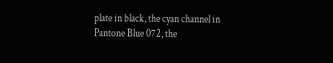plate in black, the cyan channel in Pantone Blue 072, the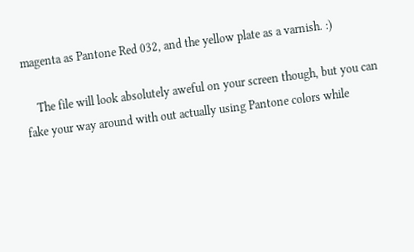magenta as Pantone Red 032, and the yellow plate as a varnish. :)

    The file will look absolutely aweful on your screen though, but you can fake your way around with out actually using Pantone colors while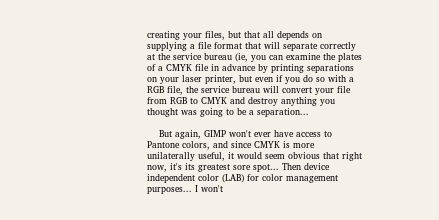creating your files, but that all depends on supplying a file format that will separate correctly at the service bureau (ie, you can examine the plates of a CMYK file in advance by printing separations on your laser printer, but even if you do so with a RGB file, the service bureau will convert your file from RGB to CMYK and destroy anything you thought was going to be a separation...

    But again, GIMP won't ever have access to Pantone colors, and since CMYK is more unilaterally useful, it would seem obvious that right now, it's its greatest sore spot... Then device independent color (LAB) for color management purposes... I won't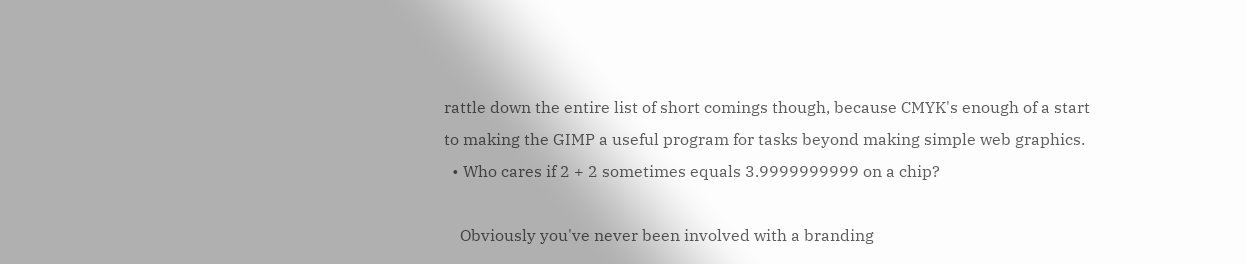rattle down the entire list of short comings though, because CMYK's enough of a start to making the GIMP a useful program for tasks beyond making simple web graphics.
  • Who cares if 2 + 2 sometimes equals 3.9999999999 on a chip?

    Obviously you've never been involved with a branding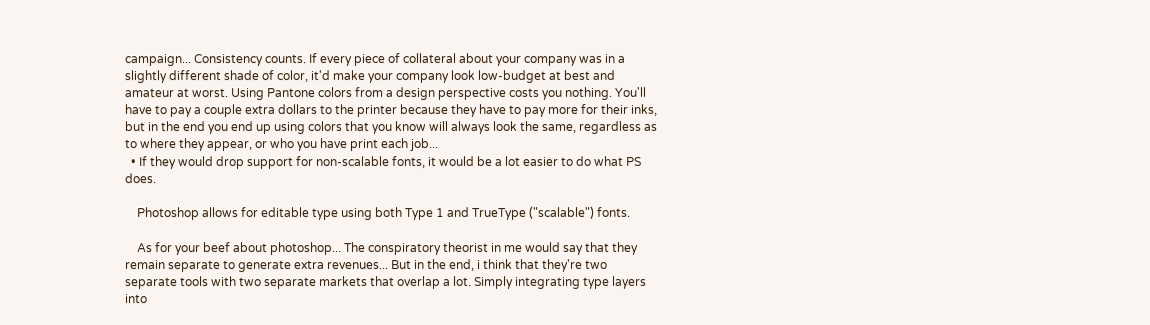campaign... Consistency counts. If every piece of collateral about your company was in a slightly different shade of color, it'd make your company look low-budget at best and amateur at worst. Using Pantone colors from a design perspective costs you nothing. You'll have to pay a couple extra dollars to the printer because they have to pay more for their inks, but in the end you end up using colors that you know will always look the same, regardless as to where they appear, or who you have print each job...
  • If they would drop support for non-scalable fonts, it would be a lot easier to do what PS does.

    Photoshop allows for editable type using both Type 1 and TrueType ("scalable") fonts.

    As for your beef about photoshop... The conspiratory theorist in me would say that they remain separate to generate extra revenues... But in the end, i think that they're two separate tools with two separate markets that overlap a lot. Simply integrating type layers into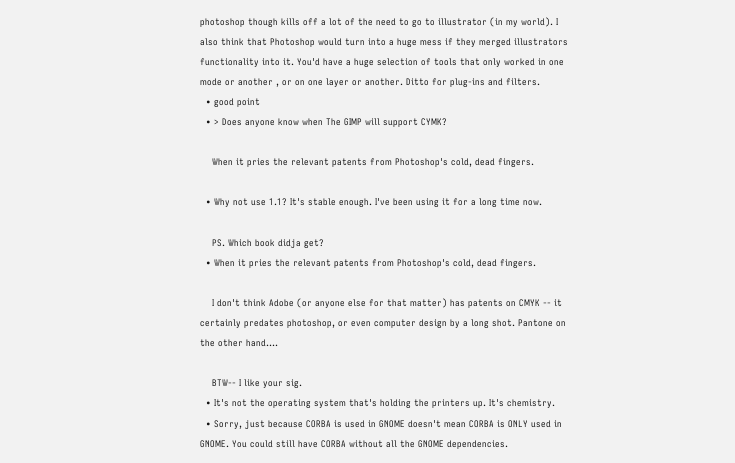photoshop though kills off a lot of the need to go to illustrator (in my world). I also think that Photoshop would turn into a huge mess if they merged illustrators functionality into it. You'd have a huge selection of tools that only worked in one mode or another , or on one layer or another. Ditto for plug-ins and filters.
  • good point
  • > Does anyone know when The GIMP will support CYMK?

    When it pries the relevant patents from Photoshop's cold, dead fingers.

  • Why not use 1.1? It's stable enough. I've been using it for a long time now.

    PS. Which book didja get?
  • When it pries the relevant patents from Photoshop's cold, dead fingers.

    I don't think Adobe (or anyone else for that matter) has patents on CMYK -- it certainly predates photoshop, or even computer design by a long shot. Pantone on the other hand....

    BTW-- I like your sig.
  • It's not the operating system that's holding the printers up. It's chemistry.
  • Sorry, just because CORBA is used in GNOME doesn't mean CORBA is ONLY used in GNOME. You could still have CORBA without all the GNOME dependencies.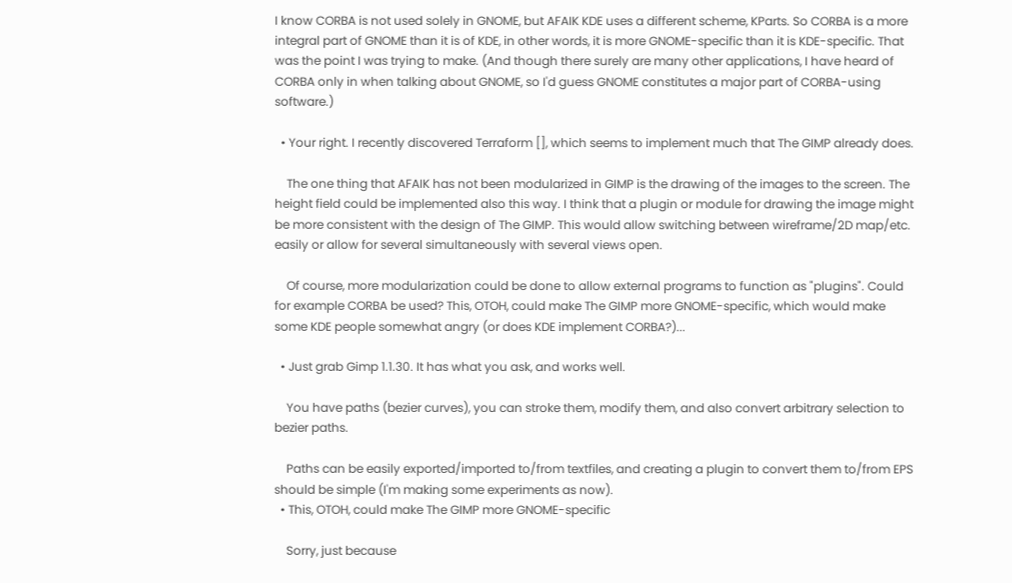I know CORBA is not used solely in GNOME, but AFAIK KDE uses a different scheme, KParts. So CORBA is a more integral part of GNOME than it is of KDE, in other words, it is more GNOME-specific than it is KDE-specific. That was the point I was trying to make. (And though there surely are many other applications, I have heard of CORBA only in when talking about GNOME, so I'd guess GNOME constitutes a major part of CORBA-using software.)

  • Your right. I recently discovered Terraform [], which seems to implement much that The GIMP already does.

    The one thing that AFAIK has not been modularized in GIMP is the drawing of the images to the screen. The height field could be implemented also this way. I think that a plugin or module for drawing the image might be more consistent with the design of The GIMP. This would allow switching between wireframe/2D map/etc. easily or allow for several simultaneously with several views open.

    Of course, more modularization could be done to allow external programs to function as "plugins". Could for example CORBA be used? This, OTOH, could make The GIMP more GNOME-specific, which would make some KDE people somewhat angry (or does KDE implement CORBA?)...

  • Just grab Gimp 1.1.30. It has what you ask, and works well.

    You have paths (bezier curves), you can stroke them, modify them, and also convert arbitrary selection to bezier paths.

    Paths can be easily exported/imported to/from textfiles, and creating a plugin to convert them to/from EPS should be simple (I'm making some experiments as now).
  • This, OTOH, could make The GIMP more GNOME-specific

    Sorry, just because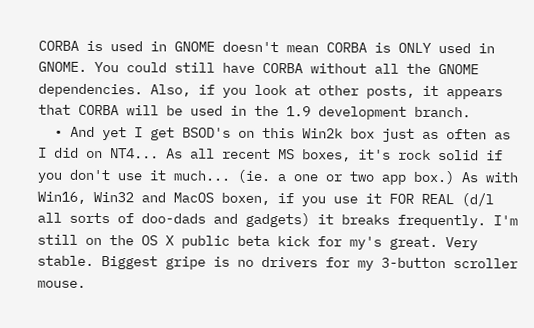CORBA is used in GNOME doesn't mean CORBA is ONLY used in GNOME. You could still have CORBA without all the GNOME dependencies. Also, if you look at other posts, it appears that CORBA will be used in the 1.9 development branch.
  • And yet I get BSOD's on this Win2k box just as often as I did on NT4... As all recent MS boxes, it's rock solid if you don't use it much... (ie. a one or two app box.) As with Win16, Win32 and MacOS boxen, if you use it FOR REAL (d/l all sorts of doo-dads and gadgets) it breaks frequently. I'm still on the OS X public beta kick for my's great. Very stable. Biggest gripe is no drivers for my 3-button scroller mouse.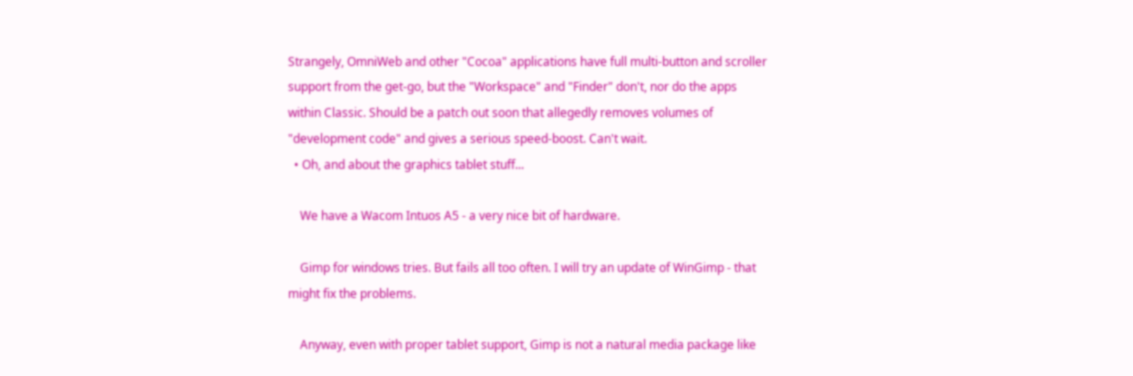Strangely, OmniWeb and other "Cocoa" applications have full multi-button and scroller support from the get-go, but the "Workspace" and "Finder" don't, nor do the apps within Classic. Should be a patch out soon that allegedly removes volumes of "development code" and gives a serious speed-boost. Can't wait.
  • Oh, and about the graphics tablet stuff...

    We have a Wacom Intuos A5 - a very nice bit of hardware.

    Gimp for windows tries. But fails all too often. I will try an update of WinGimp - that might fix the problems.

    Anyway, even with proper tablet support, Gimp is not a natural media package like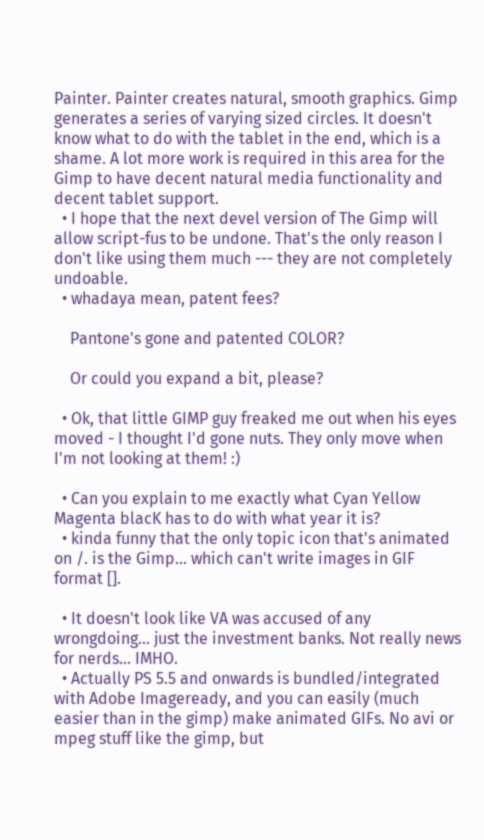Painter. Painter creates natural, smooth graphics. Gimp generates a series of varying sized circles. It doesn't know what to do with the tablet in the end, which is a shame. A lot more work is required in this area for the Gimp to have decent natural media functionality and decent tablet support.
  • I hope that the next devel version of The Gimp will allow script-fus to be undone. That's the only reason I don't like using them much --- they are not completely undoable.
  • whadaya mean, patent fees?

    Pantone's gone and patented COLOR?

    Or could you expand a bit, please?

  • Ok, that little GIMP guy freaked me out when his eyes moved - I thought I'd gone nuts. They only move when I'm not looking at them! :)

  • Can you explain to me exactly what Cyan Yellow Magenta blacK has to do with what year it is?
  • kinda funny that the only topic icon that's animated on /. is the Gimp... which can't write images in GIF format [].

  • It doesn't look like VA was accused of any wrongdoing... just the investment banks. Not really news for nerds... IMHO.
  • Actually PS 5.5 and onwards is bundled/integrated with Adobe Imageready, and you can easily (much easier than in the gimp) make animated GIFs. No avi or mpeg stuff like the gimp, but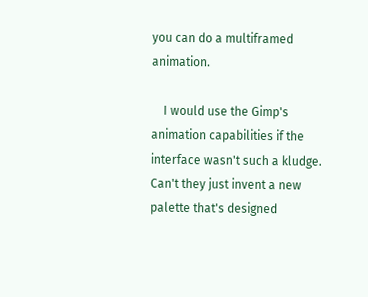you can do a multiframed animation.

    I would use the Gimp's animation capabilities if the interface wasn't such a kludge. Can't they just invent a new palette that's designed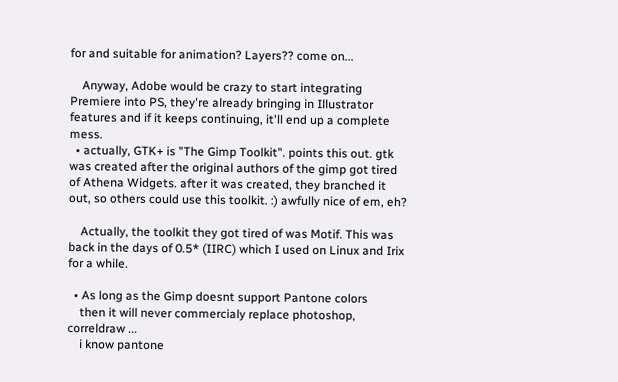for and suitable for animation? Layers?? come on...

    Anyway, Adobe would be crazy to start integrating Premiere into PS, they're already bringing in Illustrator features and if it keeps continuing, it'll end up a complete mess.
  • actually, GTK+ is "The Gimp Toolkit". points this out. gtk was created after the original authors of the gimp got tired of Athena Widgets. after it was created, they branched it out, so others could use this toolkit. :) awfully nice of em, eh?

    Actually, the toolkit they got tired of was Motif. This was back in the days of 0.5* (IIRC) which I used on Linux and Irix for a while.

  • As long as the Gimp doesnt support Pantone colors
    then it will never commercialy replace photoshop, correldraw ...
    i know pantone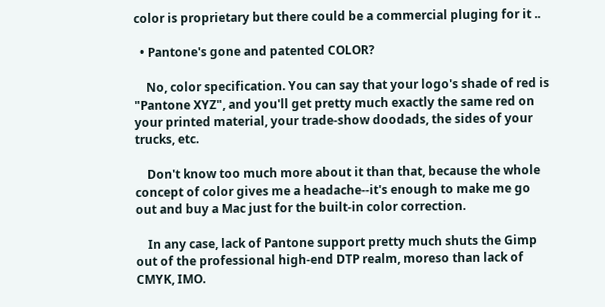color is proprietary but there could be a commercial pluging for it ..

  • Pantone's gone and patented COLOR?

    No, color specification. You can say that your logo's shade of red is "Pantone XYZ", and you'll get pretty much exactly the same red on your printed material, your trade-show doodads, the sides of your trucks, etc.

    Don't know too much more about it than that, because the whole concept of color gives me a headache--it's enough to make me go out and buy a Mac just for the built-in color correction.

    In any case, lack of Pantone support pretty much shuts the Gimp out of the professional high-end DTP realm, moreso than lack of CMYK, IMO.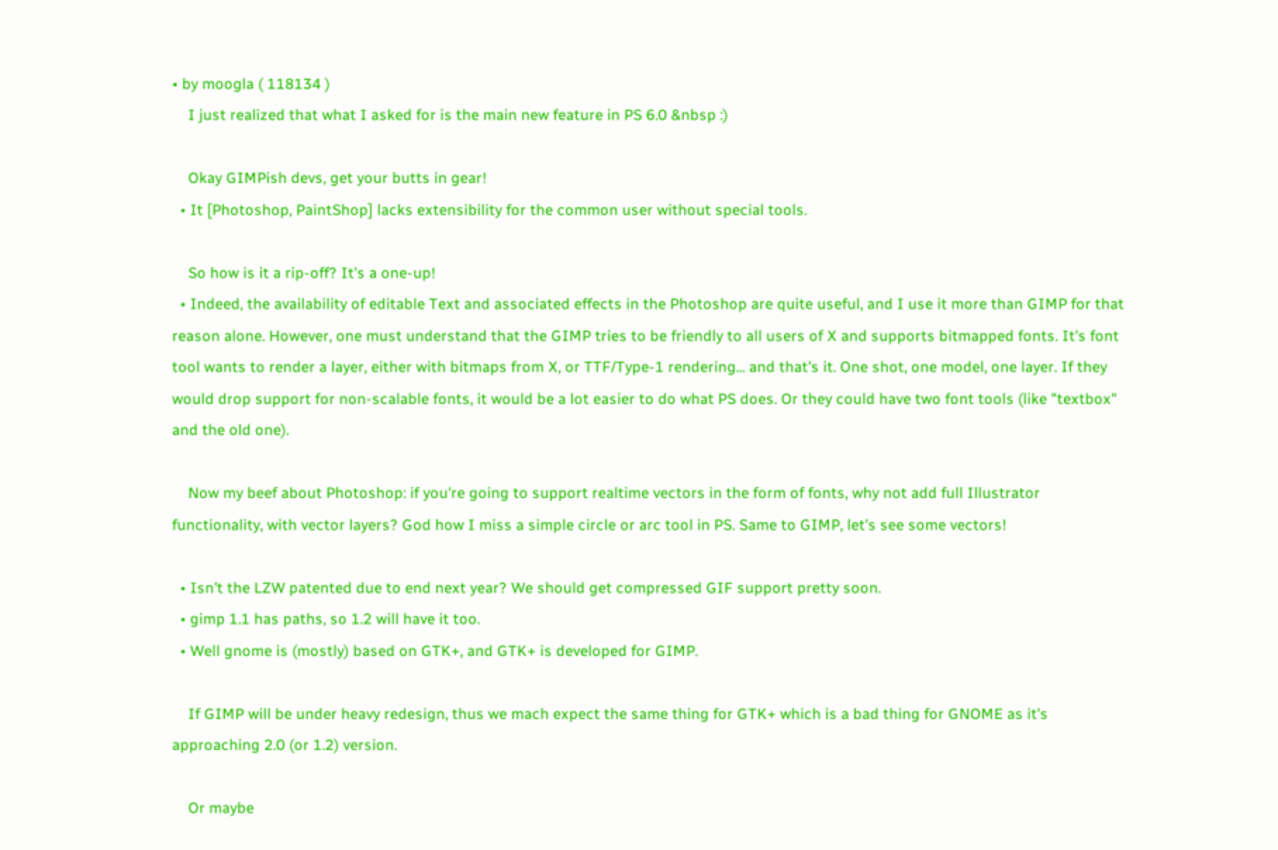• by moogla ( 118134 )
    I just realized that what I asked for is the main new feature in PS 6.0 &nbsp :)

    Okay GIMPish devs, get your butts in gear!
  • It [Photoshop, PaintShop] lacks extensibility for the common user without special tools.

    So how is it a rip-off? It's a one-up!
  • Indeed, the availability of editable Text and associated effects in the Photoshop are quite useful, and I use it more than GIMP for that reason alone. However, one must understand that the GIMP tries to be friendly to all users of X and supports bitmapped fonts. It's font tool wants to render a layer, either with bitmaps from X, or TTF/Type-1 rendering... and that's it. One shot, one model, one layer. If they would drop support for non-scalable fonts, it would be a lot easier to do what PS does. Or they could have two font tools (like "textbox" and the old one).

    Now my beef about Photoshop: if you're going to support realtime vectors in the form of fonts, why not add full Illustrator functionality, with vector layers? God how I miss a simple circle or arc tool in PS. Same to GIMP, let's see some vectors!

  • Isn't the LZW patented due to end next year? We should get compressed GIF support pretty soon.
  • gimp 1.1 has paths, so 1.2 will have it too.
  • Well gnome is (mostly) based on GTK+, and GTK+ is developed for GIMP.

    If GIMP will be under heavy redesign, thus we mach expect the same thing for GTK+ which is a bad thing for GNOME as it's approaching 2.0 (or 1.2) version.

    Or maybe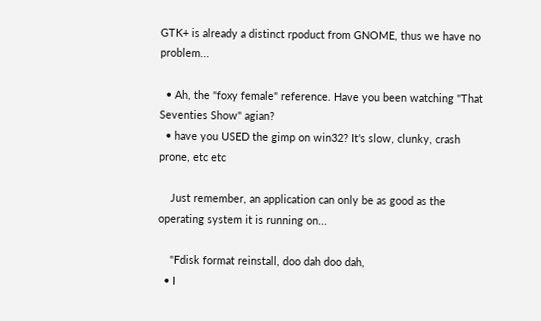GTK+ is already a distinct rpoduct from GNOME, thus we have no problem...

  • Ah, the "foxy female" reference. Have you been watching "That Seventies Show" agian?
  • have you USED the gimp on win32? It's slow, clunky, crash prone, etc etc

    Just remember, an application can only be as good as the operating system it is running on...

    "Fdisk format reinstall, doo dah doo dah,
  • I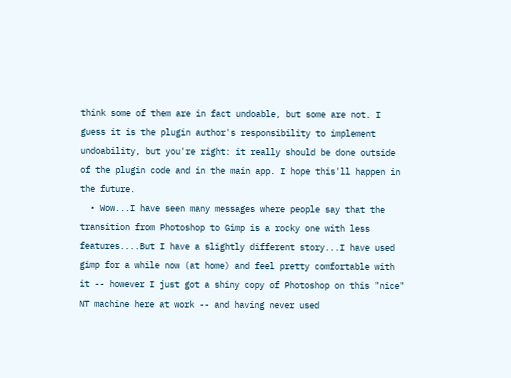think some of them are in fact undoable, but some are not. I guess it is the plugin author's responsibility to implement undoability, but you're right: it really should be done outside of the plugin code and in the main app. I hope this'll happen in the future.
  • Wow...I have seen many messages where people say that the transition from Photoshop to Gimp is a rocky one with less features....But I have a slightly different story...I have used gimp for a while now (at home) and feel pretty comfortable with it -- however I just got a shiny copy of Photoshop on this "nice" NT machine here at work -- and having never used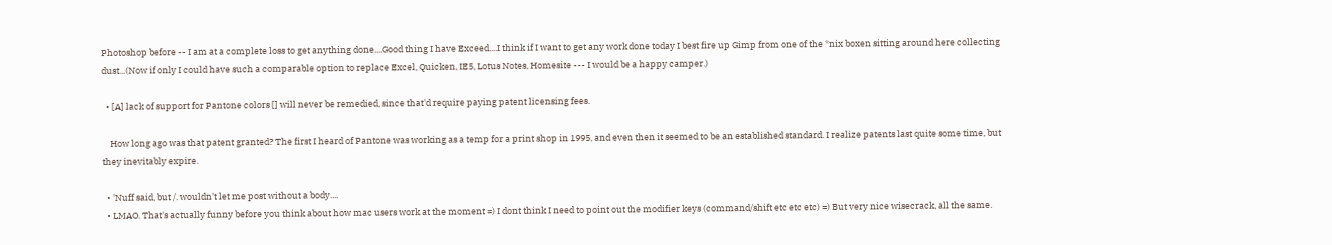Photoshop before -- I am at a complete loss to get anything done....Good thing I have Exceed....I think if I want to get any work done today I best fire up Gimp from one of the *nix boxen sitting around here collecting dust...(Now if only I could have such a comparable option to replace Excel, Quicken, IE5, Lotus Notes, Homesite --- I would be a happy camper.)

  • [A] lack of support for Pantone colors [] will never be remedied, since that'd require paying patent licensing fees.

    How long ago was that patent granted? The first I heard of Pantone was working as a temp for a print shop in 1995, and even then it seemed to be an established standard. I realize patents last quite some time, but they inevitably expire.

  • 'Nuff said, but /. wouldn't let me post without a body....
  • LMAO. That's actually funny before you think about how mac users work at the moment =) I dont think I need to point out the modifier keys (command/shift etc etc etc) =) But very nice wisecrack, all the same.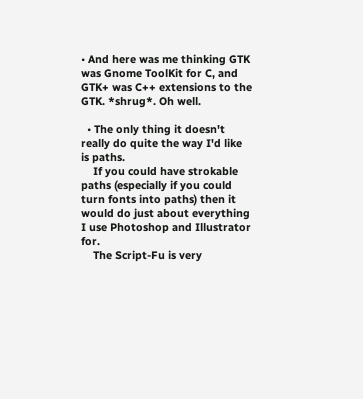• And here was me thinking GTK was Gnome ToolKit for C, and GTK+ was C++ extensions to the GTK. *shrug*. Oh well.

  • The only thing it doesn't really do quite the way I'd like is paths.
    If you could have strokable paths (especially if you could turn fonts into paths) then it would do just about everything I use Photoshop and Illustrator for.
    The Script-Fu is very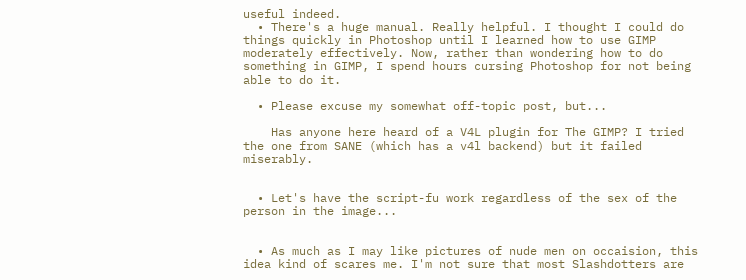useful indeed.
  • There's a huge manual. Really helpful. I thought I could do things quickly in Photoshop until I learned how to use GIMP moderately effectively. Now, rather than wondering how to do something in GIMP, I spend hours cursing Photoshop for not being able to do it.

  • Please excuse my somewhat off-topic post, but...

    Has anyone here heard of a V4L plugin for The GIMP? I tried the one from SANE (which has a v4l backend) but it failed miserably.


  • Let's have the script-fu work regardless of the sex of the person in the image...


  • As much as I may like pictures of nude men on occaision, this idea kind of scares me. I'm not sure that most Slashdotters are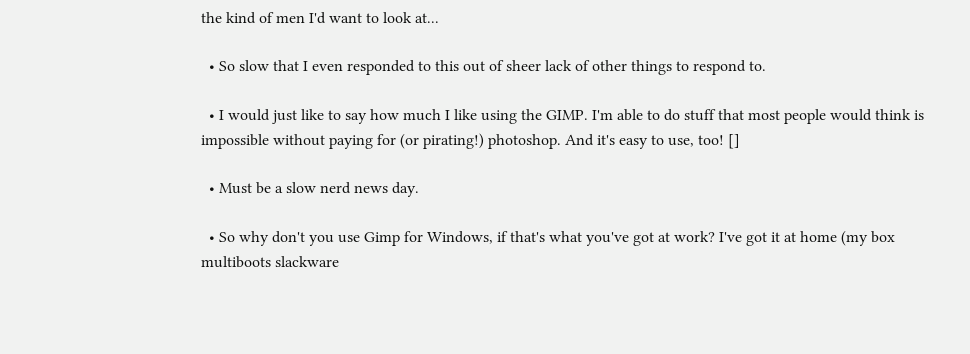the kind of men I'd want to look at...

  • So slow that I even responded to this out of sheer lack of other things to respond to.

  • I would just like to say how much I like using the GIMP. I'm able to do stuff that most people would think is impossible without paying for (or pirating!) photoshop. And it's easy to use, too! []

  • Must be a slow nerd news day.

  • So why don't you use Gimp for Windows, if that's what you've got at work? I've got it at home (my box multiboots slackware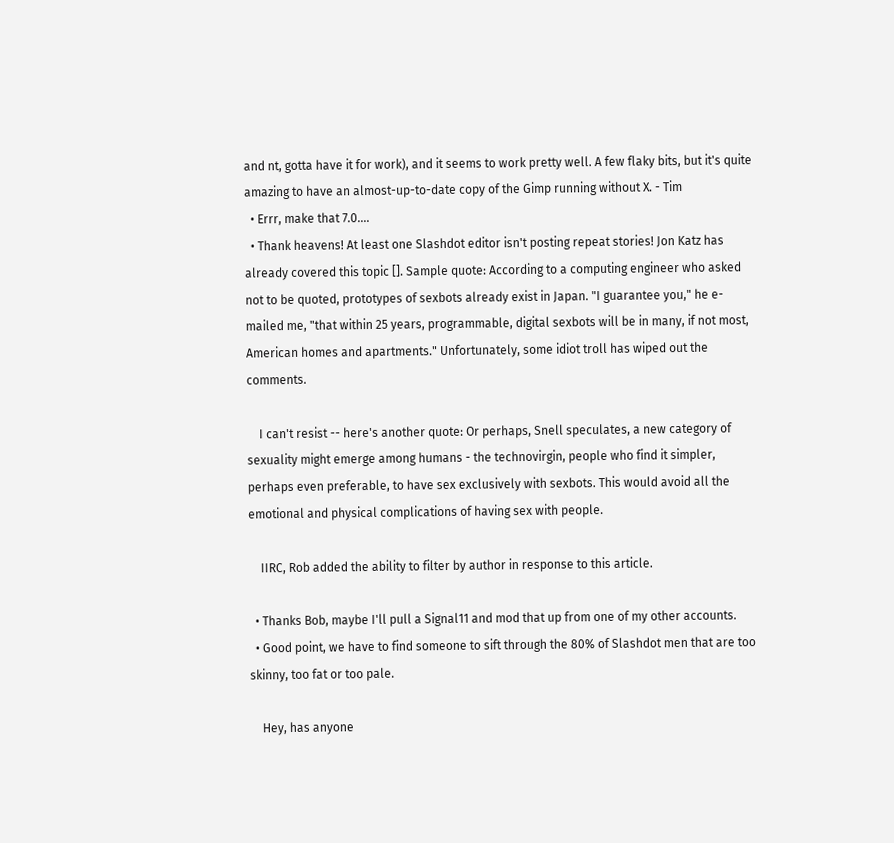and nt, gotta have it for work), and it seems to work pretty well. A few flaky bits, but it's quite amazing to have an almost-up-to-date copy of the Gimp running without X. - Tim
  • Errr, make that 7.0....
  • Thank heavens! At least one Slashdot editor isn't posting repeat stories! Jon Katz has already covered this topic []. Sample quote: According to a computing engineer who asked not to be quoted, prototypes of sexbots already exist in Japan. "I guarantee you," he e-mailed me, "that within 25 years, programmable, digital sexbots will be in many, if not most, American homes and apartments." Unfortunately, some idiot troll has wiped out the comments.

    I can't resist -- here's another quote: Or perhaps, Snell speculates, a new category of sexuality might emerge among humans - the technovirgin, people who find it simpler, perhaps even preferable, to have sex exclusively with sexbots. This would avoid all the emotional and physical complications of having sex with people.

    IIRC, Rob added the ability to filter by author in response to this article.

  • Thanks Bob, maybe I'll pull a Signal11 and mod that up from one of my other accounts.
  • Good point, we have to find someone to sift through the 80% of Slashdot men that are too skinny, too fat or too pale.

    Hey, has anyone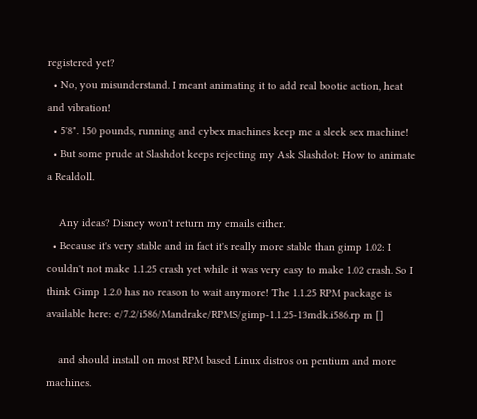registered yet?
  • No, you misunderstand. I meant animating it to add real bootie action, heat and vibration!
  • 5'8". 150 pounds, running and cybex machines keep me a sleek sex machine!
  • But some prude at Slashdot keeps rejecting my Ask Slashdot: How to animate a Realdoll.

    Any ideas? Disney won't return my emails either.
  • Because it's very stable and in fact it's really more stable than gimp 1.02: I couldn't not make 1.1.25 crash yet while it was very easy to make 1.02 crash. So I think Gimp 1.2.0 has no reason to wait anymore! The 1.1.25 RPM package is available here: e/7.2/i586/Mandrake/RPMS/gimp-1.1.25-13mdk.i586.rp m []

    and should install on most RPM based Linux distros on pentium and more machines.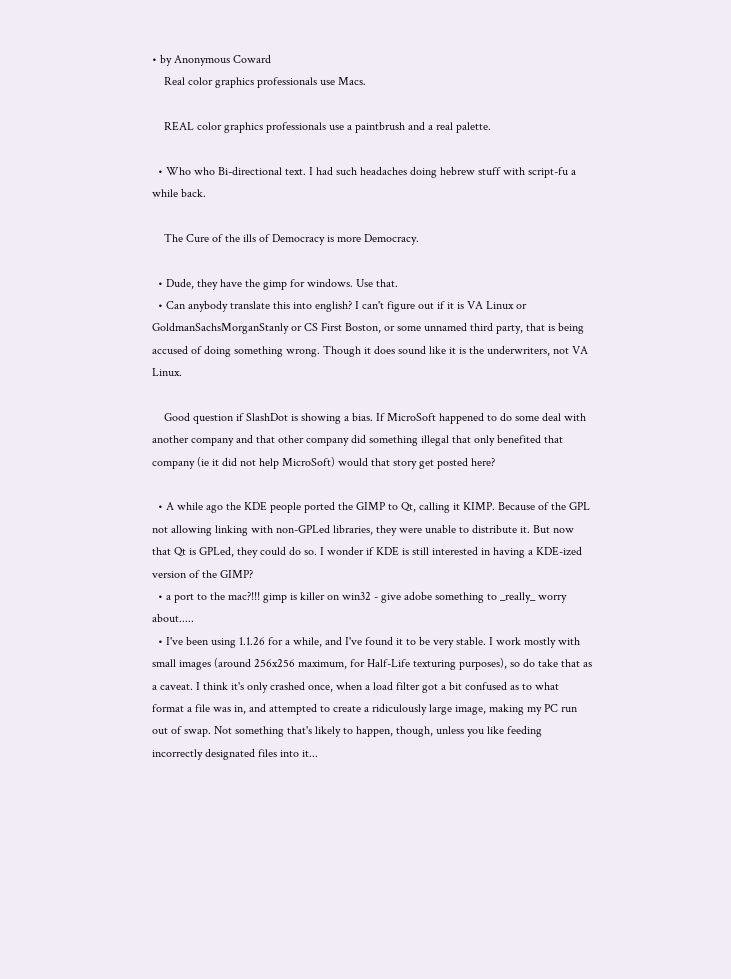• by Anonymous Coward
    Real color graphics professionals use Macs.

    REAL color graphics professionals use a paintbrush and a real palette.

  • Who who Bi-directional text. I had such headaches doing hebrew stuff with script-fu a while back.

    The Cure of the ills of Democracy is more Democracy.

  • Dude, they have the gimp for windows. Use that.
  • Can anybody translate this into english? I can't figure out if it is VA Linux or GoldmanSachsMorganStanly or CS First Boston, or some unnamed third party, that is being accused of doing something wrong. Though it does sound like it is the underwriters, not VA Linux.

    Good question if SlashDot is showing a bias. If MicroSoft happened to do some deal with another company and that other company did something illegal that only benefited that company (ie it did not help MicroSoft) would that story get posted here?

  • A while ago the KDE people ported the GIMP to Qt, calling it KIMP. Because of the GPL not allowing linking with non-GPLed libraries, they were unable to distribute it. But now that Qt is GPLed, they could do so. I wonder if KDE is still interested in having a KDE-ized version of the GIMP?
  • a port to the mac?!!! gimp is killer on win32 - give adobe something to _really_ worry about.....
  • I've been using 1.1.26 for a while, and I've found it to be very stable. I work mostly with small images (around 256x256 maximum, for Half-Life texturing purposes), so do take that as a caveat. I think it's only crashed once, when a load filter got a bit confused as to what format a file was in, and attempted to create a ridiculously large image, making my PC run out of swap. Not something that's likely to happen, though, unless you like feeding incorrectly designated files into it...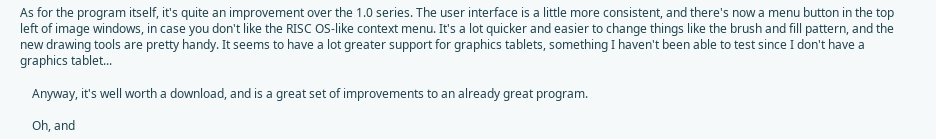As for the program itself, it's quite an improvement over the 1.0 series. The user interface is a little more consistent, and there's now a menu button in the top left of image windows, in case you don't like the RISC OS-like context menu. It's a lot quicker and easier to change things like the brush and fill pattern, and the new drawing tools are pretty handy. It seems to have a lot greater support for graphics tablets, something I haven't been able to test since I don't have a graphics tablet...

    Anyway, it's well worth a download, and is a great set of improvements to an already great program.

    Oh, and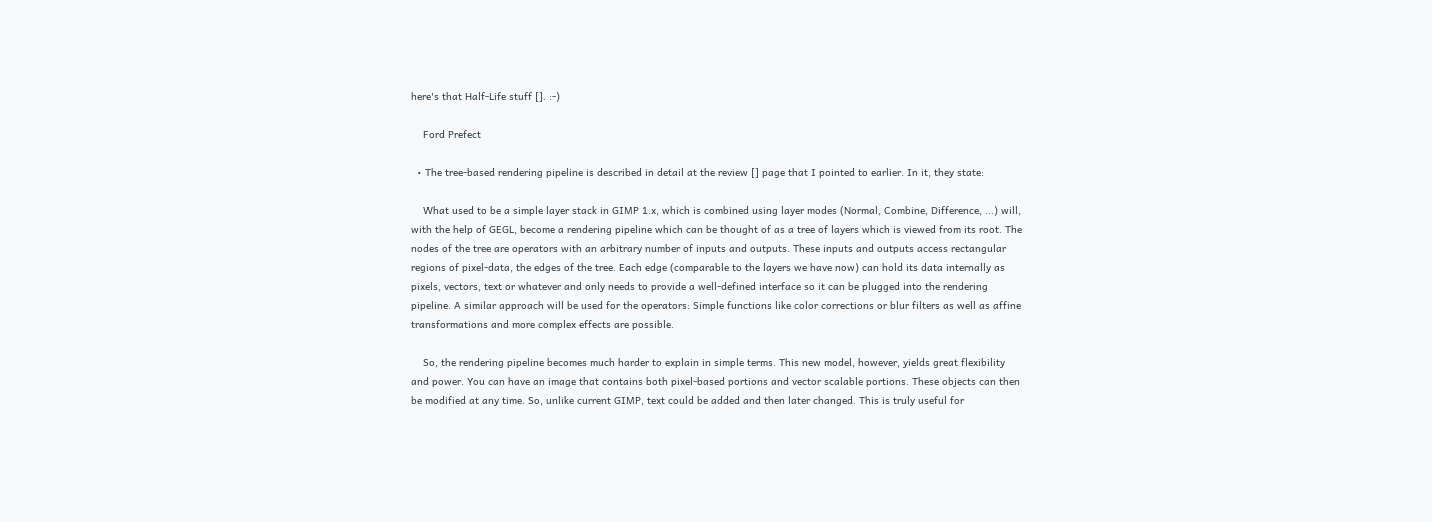here's that Half-Life stuff []. :-)

    Ford Prefect

  • The tree-based rendering pipeline is described in detail at the review [] page that I pointed to earlier. In it, they state:

    What used to be a simple layer stack in GIMP 1.x, which is combined using layer modes (Normal, Combine, Difference, ...) will, with the help of GEGL, become a rendering pipeline which can be thought of as a tree of layers which is viewed from its root. The nodes of the tree are operators with an arbitrary number of inputs and outputs. These inputs and outputs access rectangular regions of pixel-data, the edges of the tree. Each edge (comparable to the layers we have now) can hold its data internally as pixels, vectors, text or whatever and only needs to provide a well-defined interface so it can be plugged into the rendering pipeline. A similar approach will be used for the operators: Simple functions like color corrections or blur filters as well as affine transformations and more complex effects are possible.

    So, the rendering pipeline becomes much harder to explain in simple terms. This new model, however, yields great flexibility and power. You can have an image that contains both pixel-based portions and vector scalable portions. These objects can then be modified at any time. So, unlike current GIMP, text could be added and then later changed. This is truly useful for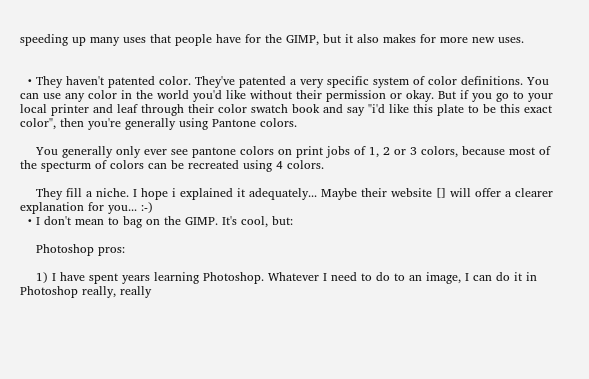speeding up many uses that people have for the GIMP, but it also makes for more new uses.


  • They haven't patented color. They've patented a very specific system of color definitions. You can use any color in the world you'd like without their permission or okay. But if you go to your local printer and leaf through their color swatch book and say "i'd like this plate to be this exact color", then you're generally using Pantone colors.

    You generally only ever see pantone colors on print jobs of 1, 2 or 3 colors, because most of the specturm of colors can be recreated using 4 colors.

    They fill a niche. I hope i explained it adequately... Maybe their website [] will offer a clearer explanation for you... :-)
  • I don't mean to bag on the GIMP. It's cool, but:

    Photoshop pros:

    1) I have spent years learning Photoshop. Whatever I need to do to an image, I can do it in Photoshop really, really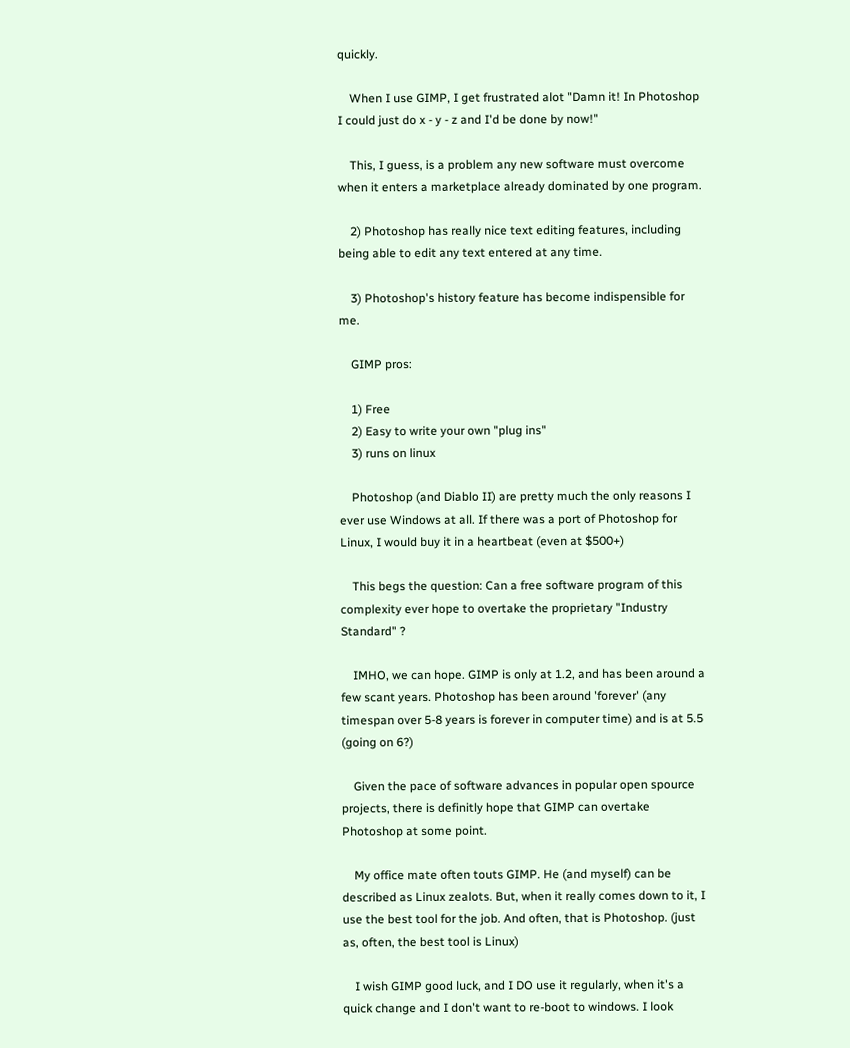quickly.

    When I use GIMP, I get frustrated alot "Damn it! In Photoshop I could just do x - y - z and I'd be done by now!"

    This, I guess, is a problem any new software must overcome when it enters a marketplace already dominated by one program.

    2) Photoshop has really nice text editing features, including being able to edit any text entered at any time.

    3) Photoshop's history feature has become indispensible for me.

    GIMP pros:

    1) Free
    2) Easy to write your own "plug ins"
    3) runs on linux

    Photoshop (and Diablo II) are pretty much the only reasons I ever use Windows at all. If there was a port of Photoshop for Linux, I would buy it in a heartbeat (even at $500+)

    This begs the question: Can a free software program of this complexity ever hope to overtake the proprietary "Industry Standard" ?

    IMHO, we can hope. GIMP is only at 1.2, and has been around a few scant years. Photoshop has been around 'forever' (any timespan over 5-8 years is forever in computer time) and is at 5.5 (going on 6?)

    Given the pace of software advances in popular open spource projects, there is definitly hope that GIMP can overtake Photoshop at some point.

    My office mate often touts GIMP. He (and myself) can be described as Linux zealots. But, when it really comes down to it, I use the best tool for the job. And often, that is Photoshop. (just as, often, the best tool is Linux)

    I wish GIMP good luck, and I DO use it regularly, when it's a quick change and I don't want to re-boot to windows. I look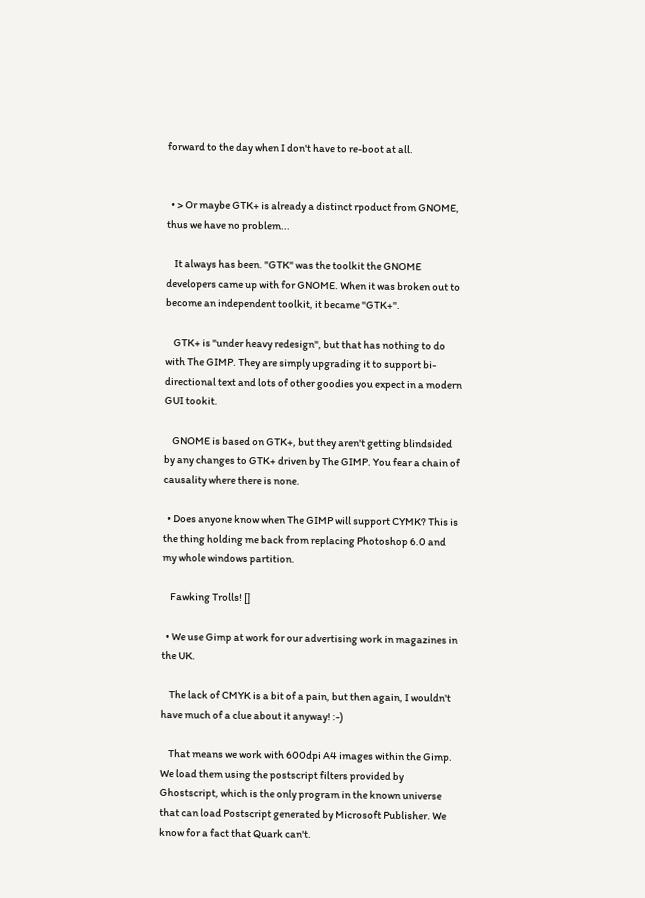forward to the day when I don't have to re-boot at all.


  • > Or maybe GTK+ is already a distinct rpoduct from GNOME, thus we have no problem...

    It always has been. "GTK" was the toolkit the GNOME developers came up with for GNOME. When it was broken out to become an independent toolkit, it became "GTK+".

    GTK+ is "under heavy redesign", but that has nothing to do with The GIMP. They are simply upgrading it to support bi-directional text and lots of other goodies you expect in a modern GUI tookit.

    GNOME is based on GTK+, but they aren't getting blindsided by any changes to GTK+ driven by The GIMP. You fear a chain of causality where there is none.

  • Does anyone know when The GIMP will support CYMK? This is the thing holding me back from replacing Photoshop 6.0 and my whole windows partition.

    Fawking Trolls! []

  • We use Gimp at work for our advertising work in magazines in the UK.

    The lack of CMYK is a bit of a pain, but then again, I wouldn't have much of a clue about it anyway! :-)

    That means we work with 600dpi A4 images within the Gimp. We load them using the postscript filters provided by Ghostscript, which is the only program in the known universe that can load Postscript generated by Microsoft Publisher. We know for a fact that Quark can't.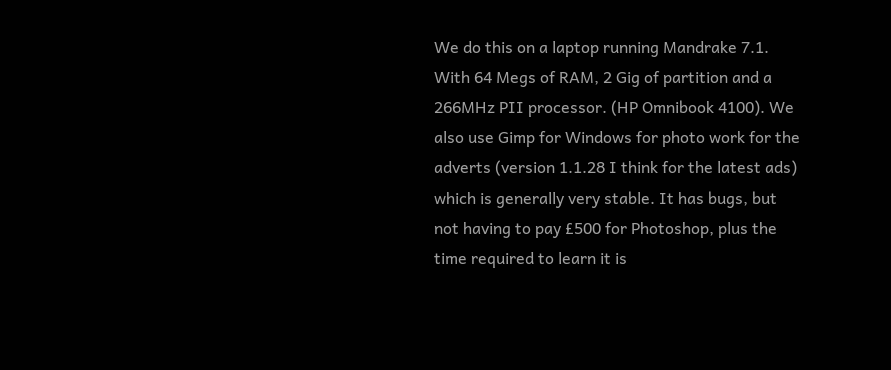We do this on a laptop running Mandrake 7.1. With 64 Megs of RAM, 2 Gig of partition and a 266MHz PII processor. (HP Omnibook 4100). We also use Gimp for Windows for photo work for the adverts (version 1.1.28 I think for the latest ads) which is generally very stable. It has bugs, but not having to pay £500 for Photoshop, plus the time required to learn it is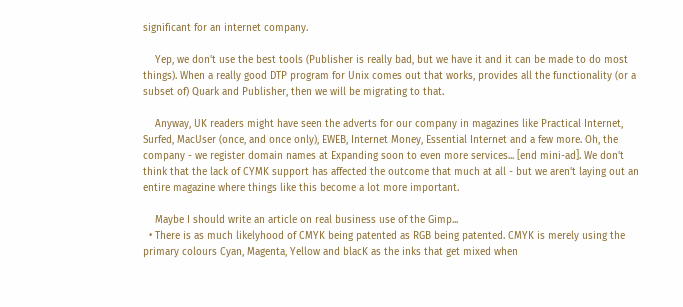significant for an internet company.

    Yep, we don't use the best tools (Publisher is really bad, but we have it and it can be made to do most things). When a really good DTP program for Unix comes out that works, provides all the functionality (or a subset of) Quark and Publisher, then we will be migrating to that.

    Anyway, UK readers might have seen the adverts for our company in magazines like Practical Internet, Surfed, MacUser (once, and once only), EWEB, Internet Money, Essential Internet and a few more. Oh, the company - we register domain names at Expanding soon to even more services... [end mini-ad]. We don't think that the lack of CYMK support has affected the outcome that much at all - but we aren't laying out an entire magazine where things like this become a lot more important.

    Maybe I should write an article on real business use of the Gimp...
  • There is as much likelyhood of CMYK being patented as RGB being patented. CMYK is merely using the primary colours Cyan, Magenta, Yellow and blacK as the inks that get mixed when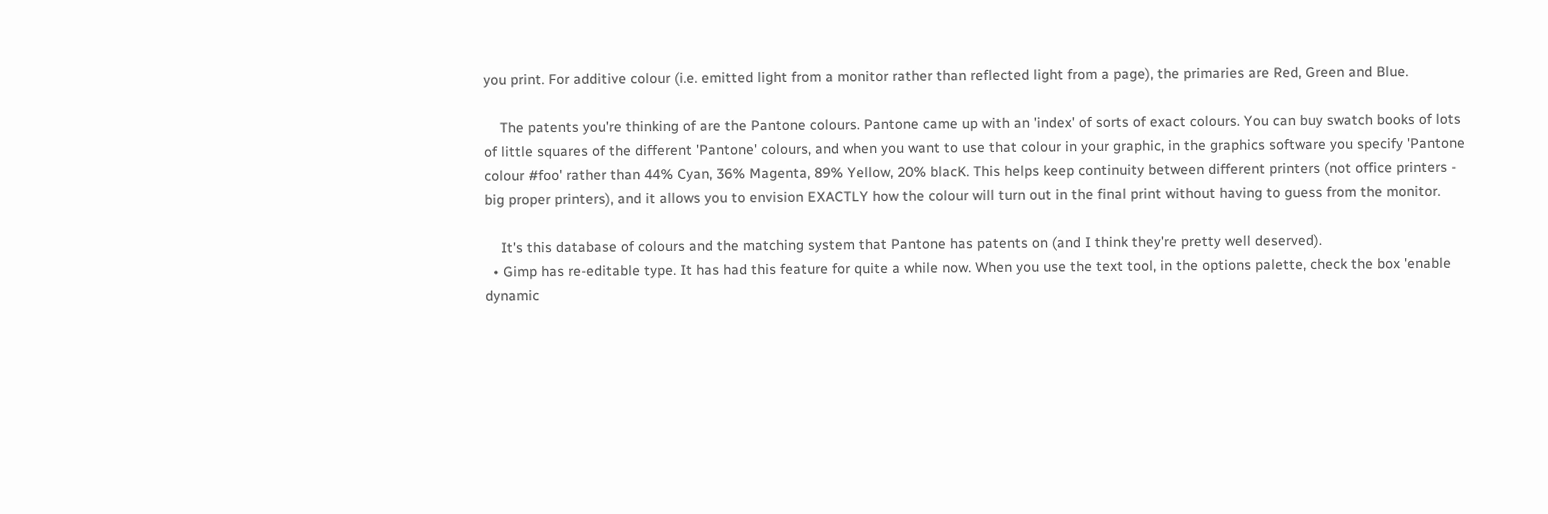you print. For additive colour (i.e. emitted light from a monitor rather than reflected light from a page), the primaries are Red, Green and Blue.

    The patents you're thinking of are the Pantone colours. Pantone came up with an 'index' of sorts of exact colours. You can buy swatch books of lots of little squares of the different 'Pantone' colours, and when you want to use that colour in your graphic, in the graphics software you specify 'Pantone colour #foo' rather than 44% Cyan, 36% Magenta, 89% Yellow, 20% blacK. This helps keep continuity between different printers (not office printers - big proper printers), and it allows you to envision EXACTLY how the colour will turn out in the final print without having to guess from the monitor.

    It's this database of colours and the matching system that Pantone has patents on (and I think they're pretty well deserved).
  • Gimp has re-editable type. It has had this feature for quite a while now. When you use the text tool, in the options palette, check the box 'enable dynamic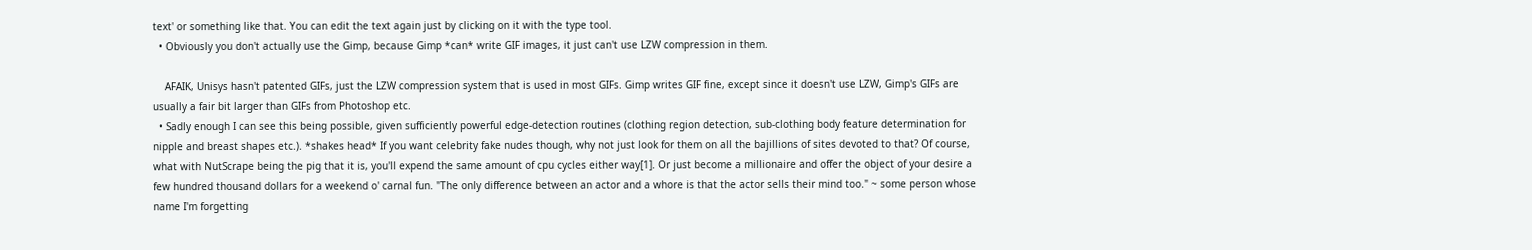text' or something like that. You can edit the text again just by clicking on it with the type tool.
  • Obviously you don't actually use the Gimp, because Gimp *can* write GIF images, it just can't use LZW compression in them.

    AFAIK, Unisys hasn't patented GIFs, just the LZW compression system that is used in most GIFs. Gimp writes GIF fine, except since it doesn't use LZW, Gimp's GIFs are usually a fair bit larger than GIFs from Photoshop etc.
  • Sadly enough I can see this being possible, given sufficiently powerful edge-detection routines (clothing region detection, sub-clothing body feature determination for nipple and breast shapes etc.). *shakes head* If you want celebrity fake nudes though, why not just look for them on all the bajillions of sites devoted to that? Of course, what with NutScrape being the pig that it is, you'll expend the same amount of cpu cycles either way[1]. Or just become a millionaire and offer the object of your desire a few hundred thousand dollars for a weekend o' carnal fun. "The only difference between an actor and a whore is that the actor sells their mind too." ~ some person whose name I'm forgetting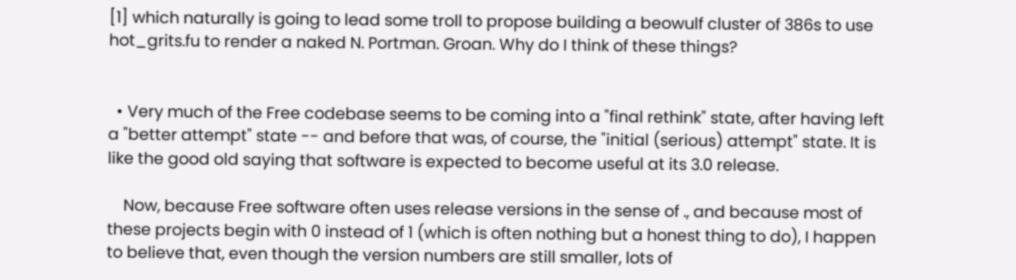[1] which naturally is going to lead some troll to propose building a beowulf cluster of 386s to use hot_grits.fu to render a naked N. Portman. Groan. Why do I think of these things?


  • Very much of the Free codebase seems to be coming into a "final rethink" state, after having left a "better attempt" state -- and before that was, of course, the "initial (serious) attempt" state. It is like the good old saying that software is expected to become useful at its 3.0 release.

    Now, because Free software often uses release versions in the sense of ., and because most of these projects begin with 0 instead of 1 (which is often nothing but a honest thing to do), I happen to believe that, even though the version numbers are still smaller, lots of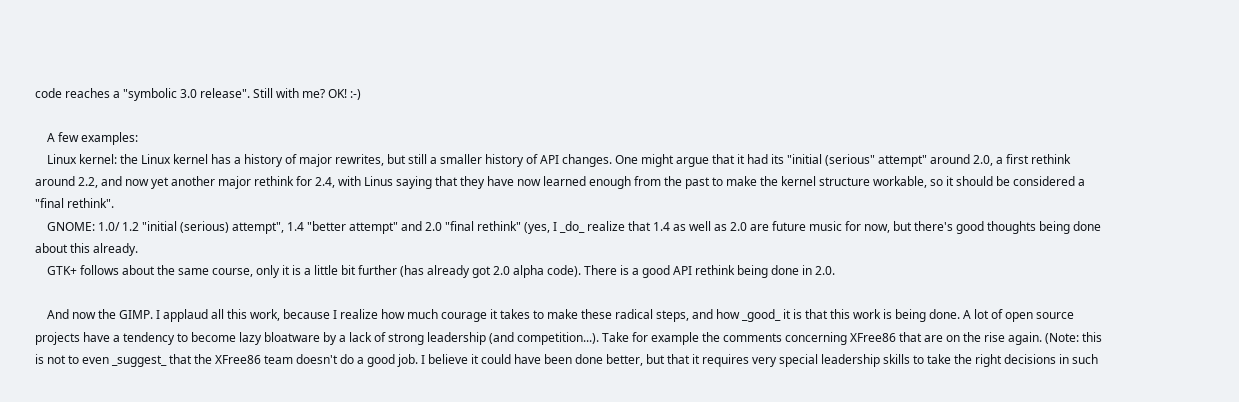code reaches a "symbolic 3.0 release". Still with me? OK! :-)

    A few examples:
    Linux kernel: the Linux kernel has a history of major rewrites, but still a smaller history of API changes. One might argue that it had its "initial (serious" attempt" around 2.0, a first rethink around 2.2, and now yet another major rethink for 2.4, with Linus saying that they have now learned enough from the past to make the kernel structure workable, so it should be considered a "final rethink".
    GNOME: 1.0/ 1.2 "initial (serious) attempt", 1.4 "better attempt" and 2.0 "final rethink" (yes, I _do_ realize that 1.4 as well as 2.0 are future music for now, but there's good thoughts being done about this already.
    GTK+ follows about the same course, only it is a little bit further (has already got 2.0 alpha code). There is a good API rethink being done in 2.0.

    And now the GIMP. I applaud all this work, because I realize how much courage it takes to make these radical steps, and how _good_ it is that this work is being done. A lot of open source projects have a tendency to become lazy bloatware by a lack of strong leadership (and competition...). Take for example the comments concerning XFree86 that are on the rise again. (Note: this is not to even _suggest_ that the XFree86 team doesn't do a good job. I believe it could have been done better, but that it requires very special leadership skills to take the right decisions in such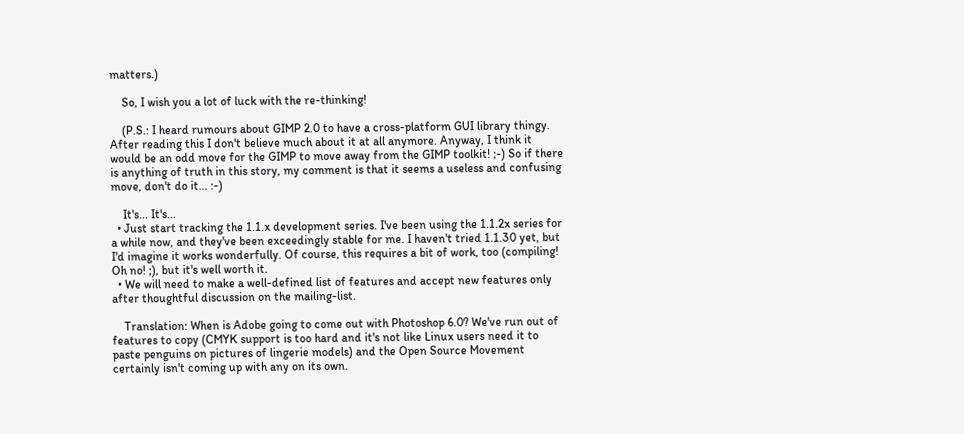matters.)

    So, I wish you a lot of luck with the re-thinking!

    (P.S.: I heard rumours about GIMP 2.0 to have a cross-platform GUI library thingy. After reading this I don't believe much about it at all anymore. Anyway, I think it would be an odd move for the GIMP to move away from the GIMP toolkit! ;-) So if there is anything of truth in this story, my comment is that it seems a useless and confusing move, don't do it... :-)

    It's... It's...
  • Just start tracking the 1.1.x development series. I've been using the 1.1.2x series for a while now, and they've been exceedingly stable for me. I haven't tried 1.1.30 yet, but I'd imagine it works wonderfully. Of course, this requires a bit of work, too (compiling! Oh no! ;), but it's well worth it.
  • We will need to make a well-defined list of features and accept new features only after thoughtful discussion on the mailing-list.

    Translation: When is Adobe going to come out with Photoshop 6.0? We've run out of features to copy (CMYK support is too hard and it's not like Linux users need it to paste penguins on pictures of lingerie models) and the Open Source Movement certainly isn't coming up with any on its own.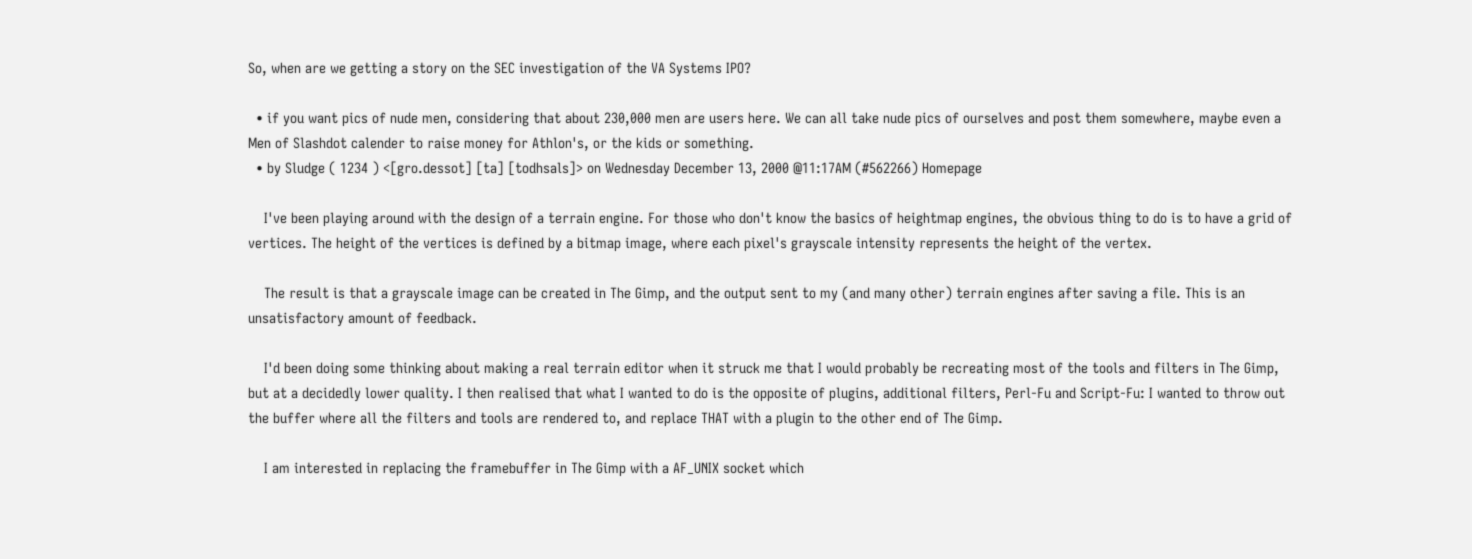So, when are we getting a story on the SEC investigation of the VA Systems IPO?

  • if you want pics of nude men, considering that about 230,000 men are users here. We can all take nude pics of ourselves and post them somewhere, maybe even a Men of Slashdot calender to raise money for Athlon's, or the kids or something.
  • by Sludge ( 1234 ) <[gro.dessot] [ta] [todhsals]> on Wednesday December 13, 2000 @11:17AM (#562266) Homepage

    I've been playing around with the design of a terrain engine. For those who don't know the basics of heightmap engines, the obvious thing to do is to have a grid of vertices. The height of the vertices is defined by a bitmap image, where each pixel's grayscale intensity represents the height of the vertex.

    The result is that a grayscale image can be created in The Gimp, and the output sent to my (and many other) terrain engines after saving a file. This is an unsatisfactory amount of feedback.

    I'd been doing some thinking about making a real terrain editor when it struck me that I would probably be recreating most of the tools and filters in The Gimp, but at a decidedly lower quality. I then realised that what I wanted to do is the opposite of plugins, additional filters, Perl-Fu and Script-Fu: I wanted to throw out the buffer where all the filters and tools are rendered to, and replace THAT with a plugin to the other end of The Gimp.

    I am interested in replacing the framebuffer in The Gimp with a AF_UNIX socket which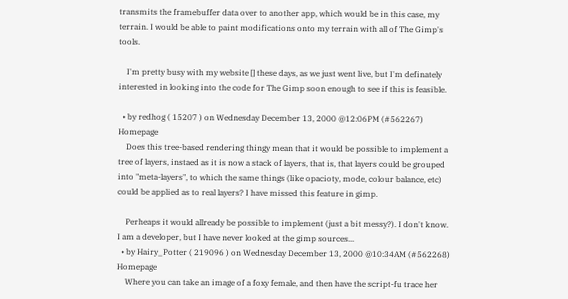transmits the framebuffer data over to another app, which would be in this case, my terrain. I would be able to paint modifications onto my terrain with all of The Gimp's tools.

    I'm pretty busy with my website [] these days, as we just went live, but I'm definately interested in looking into the code for The Gimp soon enough to see if this is feasible.

  • by redhog ( 15207 ) on Wednesday December 13, 2000 @12:06PM (#562267) Homepage
    Does this tree-based rendering thingy mean that it would be possible to implement a tree of layers, instaed as it is now a stack of layers, that is, that layers could be grouped into "meta-layers", to which the same things (like opacioty, mode, colour balance, etc) could be applied as to real layers? I have missed this feature in gimp.

    Perheaps it would allready be possible to implement (just a bit messy?). I don't know. I am a developer, but I have never looked at the gimp sources...
  • by Hairy_Potter ( 219096 ) on Wednesday December 13, 2000 @10:34AM (#562268) Homepage
    Where you can take an image of a foxy female, and then have the script-fu trace her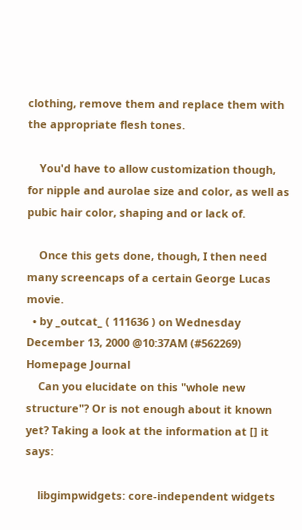clothing, remove them and replace them with the appropriate flesh tones.

    You'd have to allow customization though, for nipple and aurolae size and color, as well as pubic hair color, shaping and or lack of.

    Once this gets done, though, I then need many screencaps of a certain George Lucas movie.
  • by _outcat_ ( 111636 ) on Wednesday December 13, 2000 @10:37AM (#562269) Homepage Journal
    Can you elucidate on this "whole new structure"? Or is not enough about it known yet? Taking a look at the information at [] it says:

    libgimpwidgets: core-independent widgets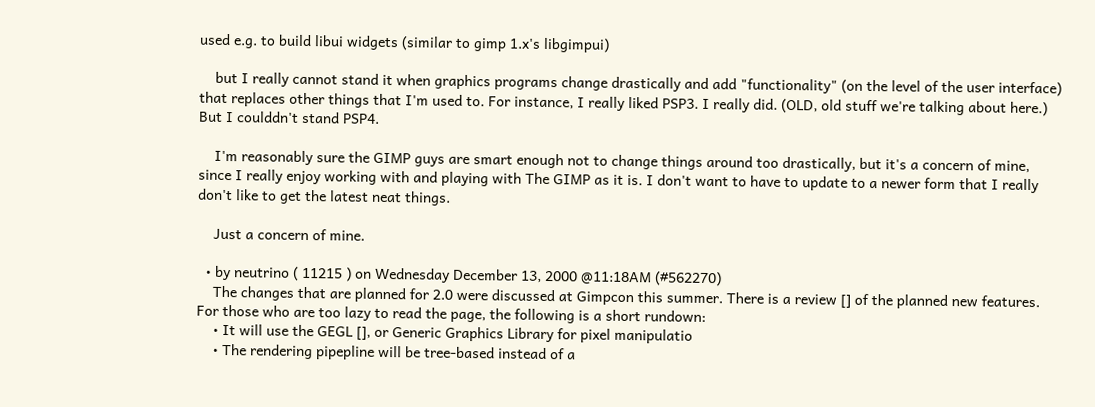used e.g. to build libui widgets (similar to gimp 1.x's libgimpui)

    but I really cannot stand it when graphics programs change drastically and add "functionality" (on the level of the user interface) that replaces other things that I'm used to. For instance, I really liked PSP3. I really did. (OLD, old stuff we're talking about here.) But I coulddn't stand PSP4.

    I'm reasonably sure the GIMP guys are smart enough not to change things around too drastically, but it's a concern of mine, since I really enjoy working with and playing with The GIMP as it is. I don't want to have to update to a newer form that I really don't like to get the latest neat things.

    Just a concern of mine.

  • by neutrino ( 11215 ) on Wednesday December 13, 2000 @11:18AM (#562270)
    The changes that are planned for 2.0 were discussed at Gimpcon this summer. There is a review [] of the planned new features. For those who are too lazy to read the page, the following is a short rundown:
    • It will use the GEGL [], or Generic Graphics Library for pixel manipulatio
    • The rendering pipepline will be tree-based instead of a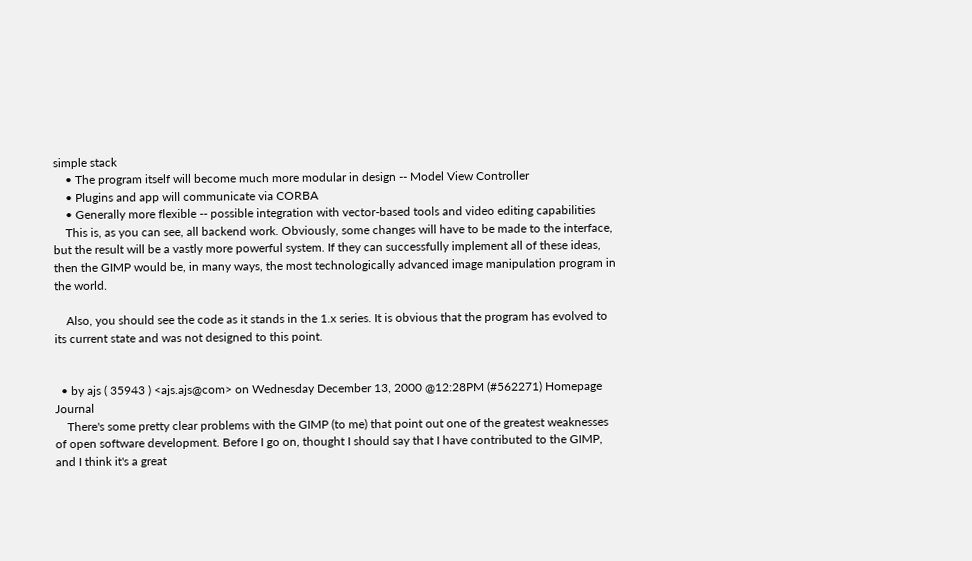simple stack
    • The program itself will become much more modular in design -- Model View Controller
    • Plugins and app will communicate via CORBA
    • Generally more flexible -- possible integration with vector-based tools and video editing capabilities
    This is, as you can see, all backend work. Obviously, some changes will have to be made to the interface, but the result will be a vastly more powerful system. If they can successfully implement all of these ideas, then the GIMP would be, in many ways, the most technologically advanced image manipulation program in the world.

    Also, you should see the code as it stands in the 1.x series. It is obvious that the program has evolved to its current state and was not designed to this point.


  • by ajs ( 35943 ) <ajs.ajs@com> on Wednesday December 13, 2000 @12:28PM (#562271) Homepage Journal
    There's some pretty clear problems with the GIMP (to me) that point out one of the greatest weaknesses of open software development. Before I go on, thought I should say that I have contributed to the GIMP, and I think it's a great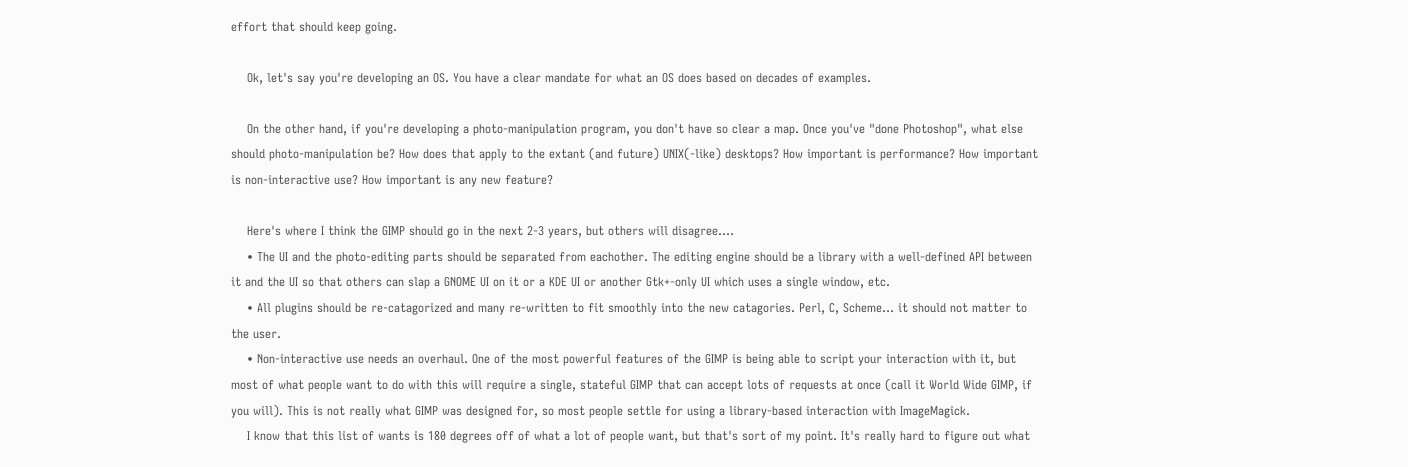effort that should keep going.

    Ok, let's say you're developing an OS. You have a clear mandate for what an OS does based on decades of examples.

    On the other hand, if you're developing a photo-manipulation program, you don't have so clear a map. Once you've "done Photoshop", what else should photo-manipulation be? How does that apply to the extant (and future) UNIX(-like) desktops? How important is performance? How important is non-interactive use? How important is any new feature?

    Here's where I think the GIMP should go in the next 2-3 years, but others will disagree....
    • The UI and the photo-editing parts should be separated from eachother. The editing engine should be a library with a well-defined API between it and the UI so that others can slap a GNOME UI on it or a KDE UI or another Gtk+-only UI which uses a single window, etc.
    • All plugins should be re-catagorized and many re-written to fit smoothly into the new catagories. Perl, C, Scheme... it should not matter to the user.
    • Non-interactive use needs an overhaul. One of the most powerful features of the GIMP is being able to script your interaction with it, but most of what people want to do with this will require a single, stateful GIMP that can accept lots of requests at once (call it World Wide GIMP, if you will). This is not really what GIMP was designed for, so most people settle for using a library-based interaction with ImageMagick.
    I know that this list of wants is 180 degrees off of what a lot of people want, but that's sort of my point. It's really hard to figure out what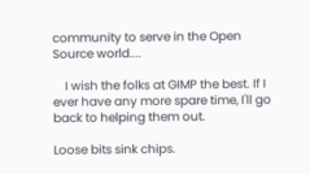community to serve in the Open Source world....

    I wish the folks at GIMP the best. If I ever have any more spare time, I'll go back to helping them out.

Loose bits sink chips.